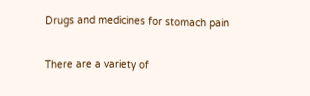Drugs and medicines for stomach pain

There are a variety of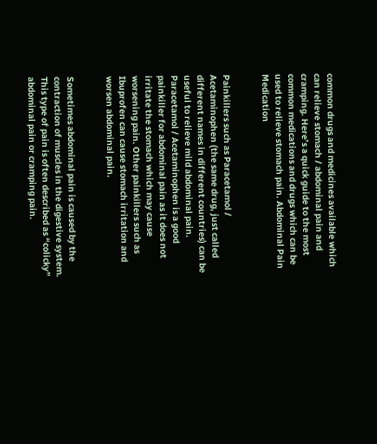common drugs and medicines available which can relieve stomach / abdominal pain and cramping. Here’s a quick guide to the most common medications and drugs which can be used to relieve stomach pain. Abdominal Pain Medication


Painkillers such as Paracetamol / Acetaminophen (the same drug, just called different names in different countries) can be useful to relieve mild abdominal pain. Paracetamol / Acetaminophen is a good painkiller for abdominal pain as it does not irritate the stomach which may cause worsening pain. Other painkillers such as Ibuprofen can cause stomach irritation and  worsen abdominal pain.


Sometimes abdominal pain is caused by the contraction of muscles in the digestive system. This type of pain is often described as “colicky” abdominal pain or cramping pain.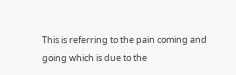This is referring to the pain coming and going which is due to the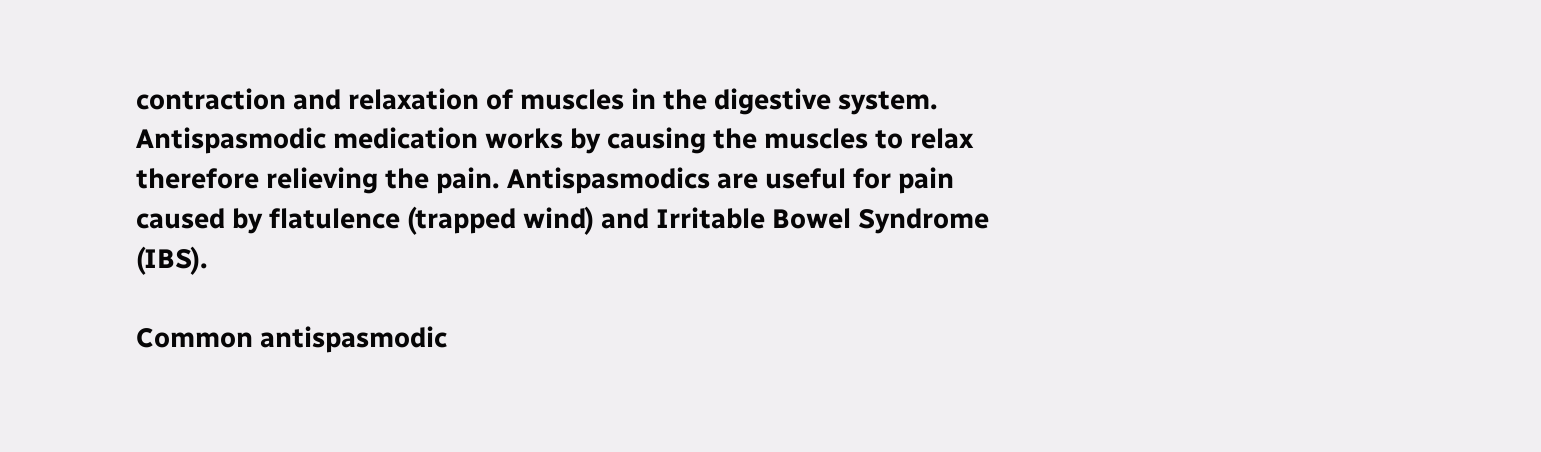contraction and relaxation of muscles in the digestive system. Antispasmodic medication works by causing the muscles to relax therefore relieving the pain. Antispasmodics are useful for pain caused by flatulence (trapped wind) and Irritable Bowel Syndrome (IBS).

Common antispasmodic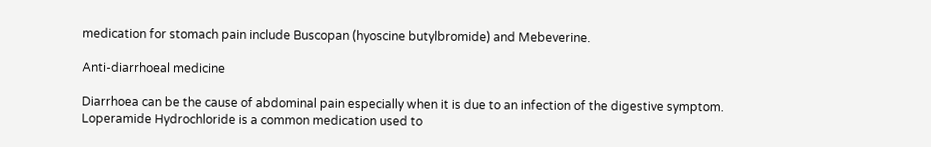medication for stomach pain include Buscopan (hyoscine butylbromide) and Mebeverine.

Anti-diarrhoeal medicine

Diarrhoea can be the cause of abdominal pain especially when it is due to an infection of the digestive symptom. Loperamide Hydrochloride is a common medication used to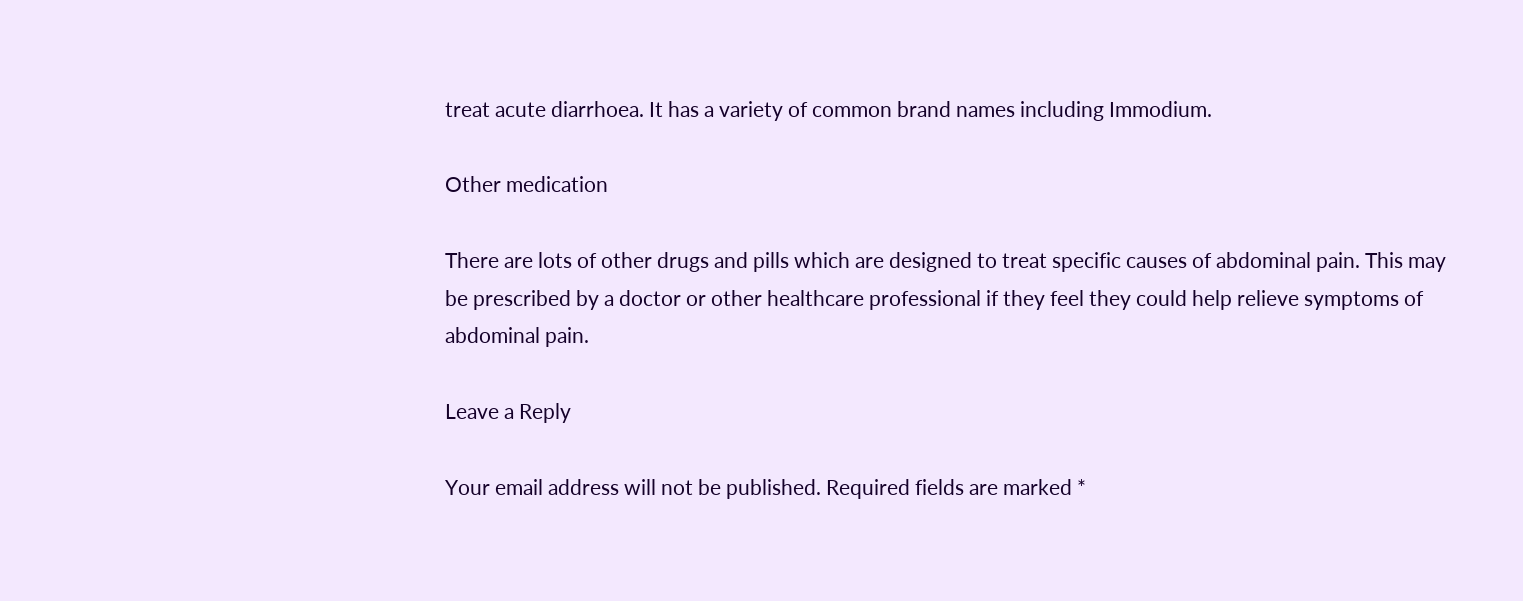treat acute diarrhoea. It has a variety of common brand names including Immodium.

Other medication

There are lots of other drugs and pills which are designed to treat specific causes of abdominal pain. This may be prescribed by a doctor or other healthcare professional if they feel they could help relieve symptoms of abdominal pain.

Leave a Reply

Your email address will not be published. Required fields are marked *